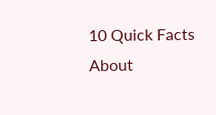10 Quick Facts About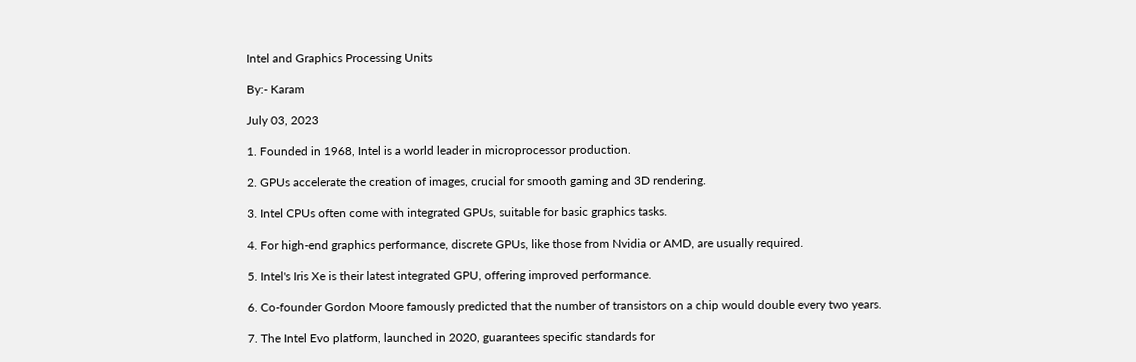Intel and Graphics Processing Units

By:- Karam

July 03, 2023

1. Founded in 1968, Intel is a world leader in microprocessor production.

2. GPUs accelerate the creation of images, crucial for smooth gaming and 3D rendering.

3. Intel CPUs often come with integrated GPUs, suitable for basic graphics tasks.

4. For high-end graphics performance, discrete GPUs, like those from Nvidia or AMD, are usually required.

5. Intel's Iris Xe is their latest integrated GPU, offering improved performance.

6. Co-founder Gordon Moore famously predicted that the number of transistors on a chip would double every two years.

7. The Intel Evo platform, launched in 2020, guarantees specific standards for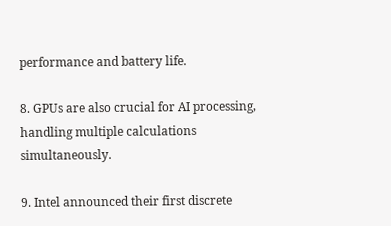performance and battery life.

8. GPUs are also crucial for AI processing, handling multiple calculations simultaneously.

9. Intel announced their first discrete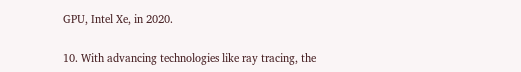GPU, Intel Xe, in 2020.

10. With advancing technologies like ray tracing, the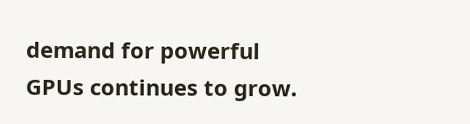demand for powerful GPUs continues to grow.